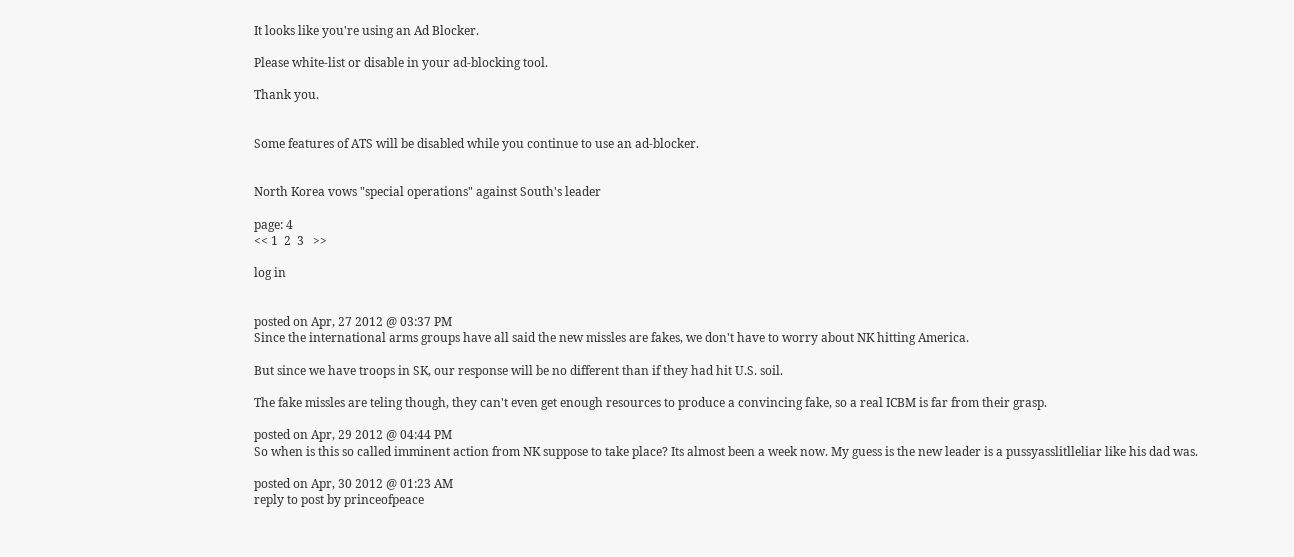It looks like you're using an Ad Blocker.

Please white-list or disable in your ad-blocking tool.

Thank you.


Some features of ATS will be disabled while you continue to use an ad-blocker.


North Korea vows "special operations" against South's leader

page: 4
<< 1  2  3   >>

log in


posted on Apr, 27 2012 @ 03:37 PM
Since the international arms groups have all said the new missles are fakes, we don't have to worry about NK hitting America.

But since we have troops in SK, our response will be no different than if they had hit U.S. soil.

The fake missles are teling though, they can't even get enough resources to produce a convincing fake, so a real ICBM is far from their grasp.

posted on Apr, 29 2012 @ 04:44 PM
So when is this so called imminent action from NK suppose to take place? Its almost been a week now. My guess is the new leader is a pussyasslitlleliar like his dad was.

posted on Apr, 30 2012 @ 01:23 AM
reply to post by princeofpeace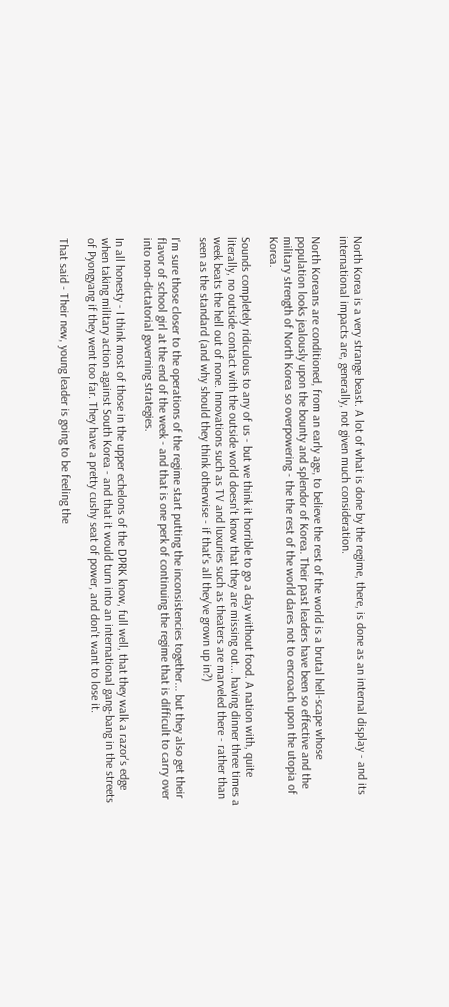North Korea is a very strange beast. A lot of what is done by the regime, there, is done as an internal display - and its international impacts are, generally, not given much consideration.

North Koreans are conditioned, from an early age, to believe the rest of the world is a brutal hell-scape whose population looks jealously upon the bounty and splendor of Korea. Their past leaders have been so effective and the military strength of North Korea so overpowering - the the rest of the world dares not to encroach upon the utopia of Korea.

Sounds completely ridiculous to any of us - but we think it horrible to go a day without food. A nation with, quite literally, no outside contact with the outside world doesn't know that they are missing out... having dinner three times a week beats the hell out of none. Innovations such as TV and luxuries such as theaters are marveled there - rather than seen as the standard (and why should they think otherwise - if that's all they've grown up in?)

I'm sure those closer to the operations of the regime start putting the inconsistencies together... but they also get their flavor of school girl at the end of the week - and that is one perk of continuing the regime that is difficult to carry over into non-dictatorial governing strategies.

In all honesty - I think most of those in the upper echelons of the DPRK know, full well, that they walk a razor's edge when taking military action against South Korea - and that it would turn into an international gang-bang in the streets of Pyongyang if they went too far. They have a pretty cushy seat of power, and don't want to lose it.

That said - Their new, young leader is going to be feeling the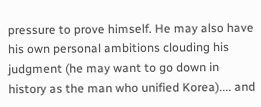pressure to prove himself. He may also have his own personal ambitions clouding his judgment (he may want to go down in history as the man who unified Korea).... and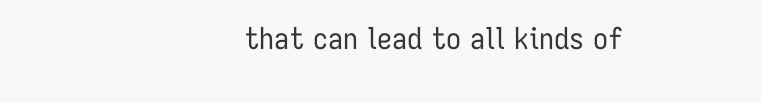that can lead to all kinds of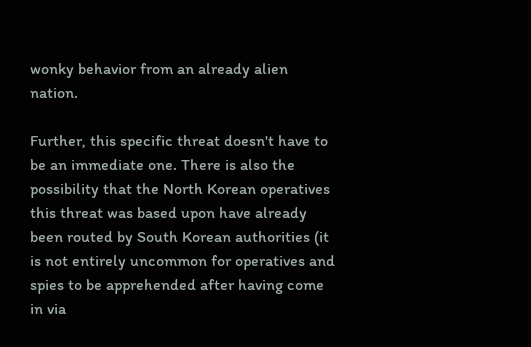wonky behavior from an already alien nation.

Further, this specific threat doesn't have to be an immediate one. There is also the possibility that the North Korean operatives this threat was based upon have already been routed by South Korean authorities (it is not entirely uncommon for operatives and spies to be apprehended after having come in via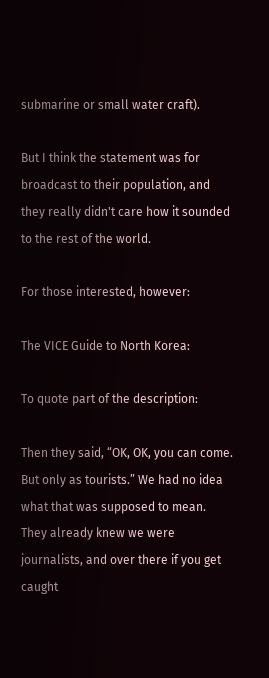submarine or small water craft).

But I think the statement was for broadcast to their population, and they really didn't care how it sounded to the rest of the world.

For those interested, however:

The VICE Guide to North Korea:

To quote part of the description:

Then they said, “OK, OK, you can come. But only as tourists.” We had no idea what that was supposed to mean. They already knew we were journalists, and over there if you get caught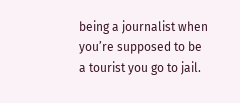being a journalist when you’re supposed to be a tourist you go to jail.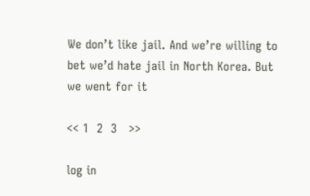We don’t like jail. And we’re willing to bet we’d hate jail in North Korea. But we went for it

<< 1  2  3   >>

log in